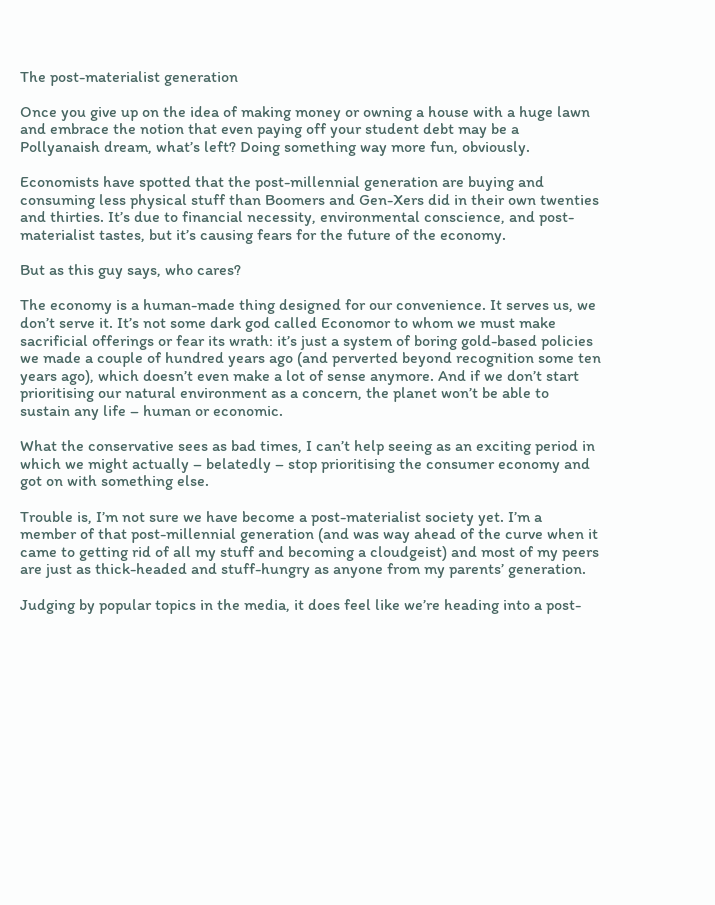The post-materialist generation

Once you give up on the idea of making money or owning a house with a huge lawn and embrace the notion that even paying off your student debt may be a Pollyanaish dream, what’s left? Doing something way more fun, obviously.

Economists have spotted that the post-millennial generation are buying and consuming less physical stuff than Boomers and Gen-Xers did in their own twenties and thirties. It’s due to financial necessity, environmental conscience, and post-materialist tastes, but it’s causing fears for the future of the economy.

But as this guy says, who cares?

The economy is a human-made thing designed for our convenience. It serves us, we don’t serve it. It’s not some dark god called Economor to whom we must make sacrificial offerings or fear its wrath: it’s just a system of boring gold-based policies we made a couple of hundred years ago (and perverted beyond recognition some ten years ago), which doesn’t even make a lot of sense anymore. And if we don’t start prioritising our natural environment as a concern, the planet won’t be able to sustain any life – human or economic.

What the conservative sees as bad times, I can’t help seeing as an exciting period in which we might actually – belatedly – stop prioritising the consumer economy and got on with something else.

Trouble is, I’m not sure we have become a post-materialist society yet. I’m a member of that post-millennial generation (and was way ahead of the curve when it came to getting rid of all my stuff and becoming a cloudgeist) and most of my peers are just as thick-headed and stuff-hungry as anyone from my parents’ generation.

Judging by popular topics in the media, it does feel like we’re heading into a post-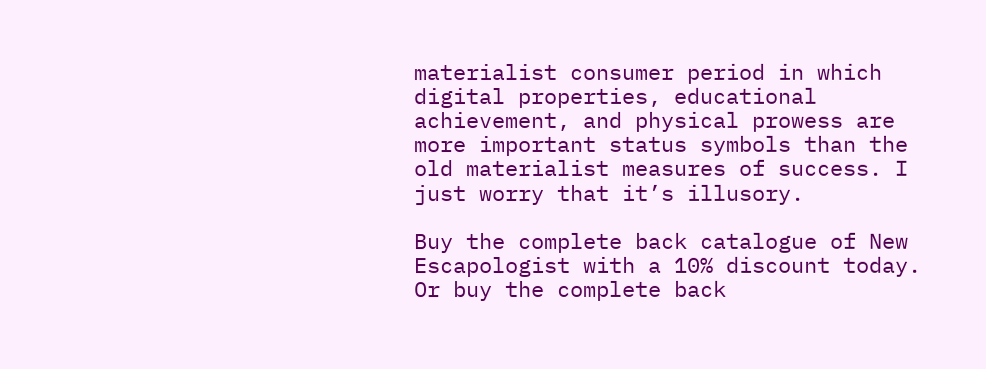materialist consumer period in which digital properties, educational achievement, and physical prowess are more important status symbols than the old materialist measures of success. I just worry that it’s illusory.

Buy the complete back catalogue of New Escapologist with a 10% discount today.
Or buy the complete back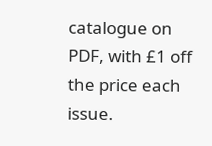catalogue on PDF, with £1 off the price each issue.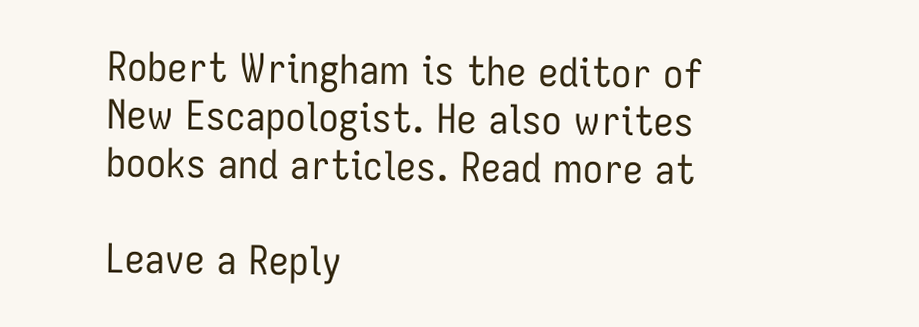Robert Wringham is the editor of New Escapologist. He also writes books and articles. Read more at

Leave a Reply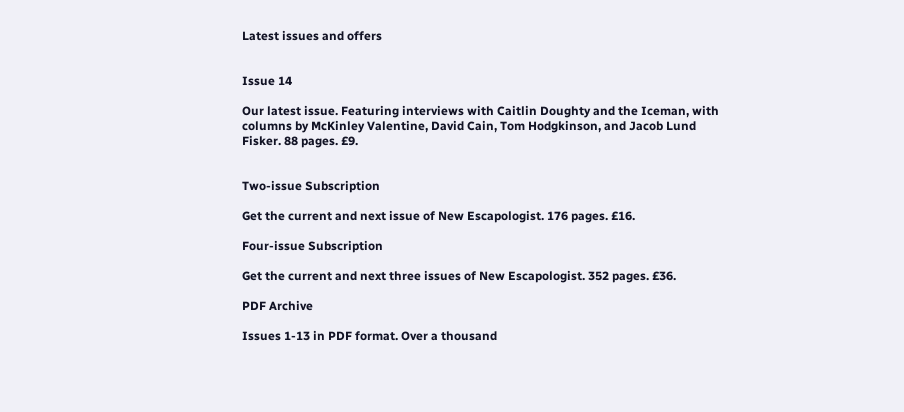Latest issues and offers


Issue 14

Our latest issue. Featuring interviews with Caitlin Doughty and the Iceman, with columns by McKinley Valentine, David Cain, Tom Hodgkinson, and Jacob Lund Fisker. 88 pages. £9.


Two-issue Subscription

Get the current and next issue of New Escapologist. 176 pages. £16.

Four-issue Subscription

Get the current and next three issues of New Escapologist. 352 pages. £36.

PDF Archive

Issues 1-13 in PDF format. Over a thousand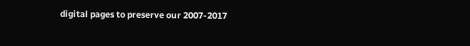digital pages to preserve our 2007-2017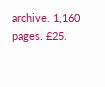archive. 1,160 pages. £25.